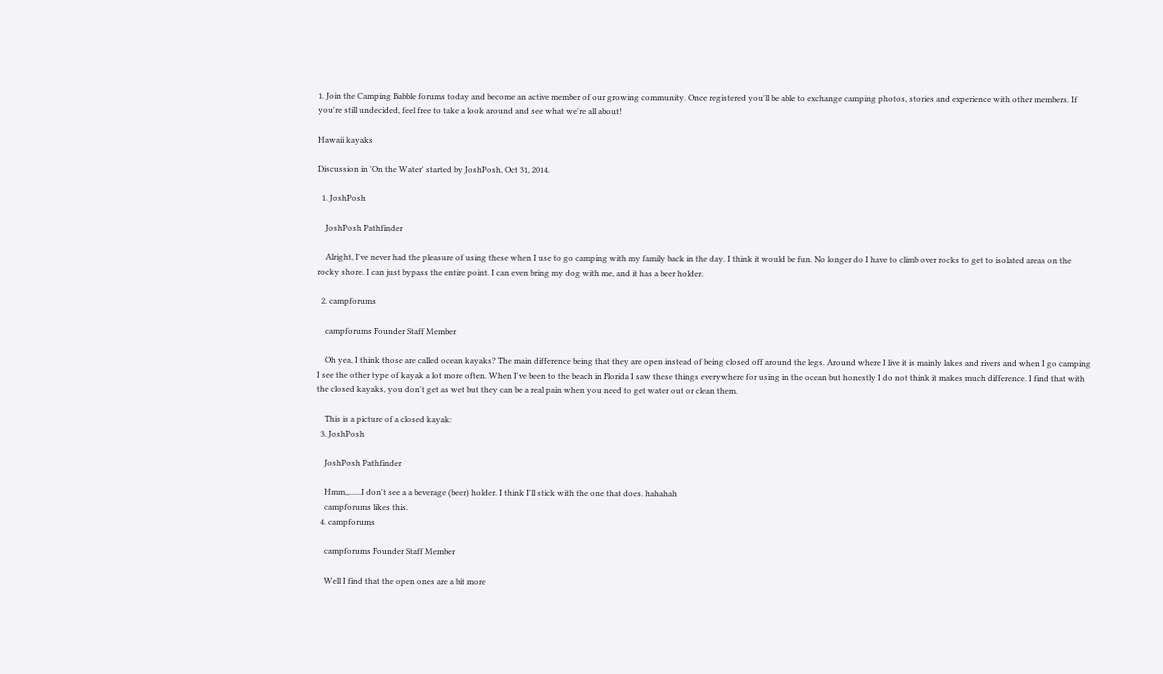1. Join the Camping Babble forums today and become an active member of our growing community. Once registered you'll be able to exchange camping photos, stories and experience with other members. If you're still undecided, feel free to take a look around and see what we're all about!

Hawaii kayaks

Discussion in 'On the Water' started by JoshPosh, Oct 31, 2014.

  1. JoshPosh

    JoshPosh Pathfinder

    Alright, I've never had the pleasure of using these when I use to go camping with my family back in the day. I think it would be fun. No longer do I have to climb over rocks to get to isolated areas on the rocky shore. I can just bypass the entire point. I can even bring my dog with me, and it has a beer holder.

  2. campforums

    campforums Founder Staff Member

    Oh yea, I think those are called ocean kayaks? The main difference being that they are open instead of being closed off around the legs. Around where I live it is mainly lakes and rivers and when I go camping I see the other type of kayak a lot more often. When I've been to the beach in Florida I saw these things everywhere for using in the ocean but honestly I do not think it makes much difference. I find that with the closed kayaks, you don't get as wet but they can be a real pain when you need to get water out or clean them.

    This is a picture of a closed kayak:
  3. JoshPosh

    JoshPosh Pathfinder

    Hmm,,......I don't see a a beverage (beer) holder. I think I'll stick with the one that does. hahahah
    campforums likes this.
  4. campforums

    campforums Founder Staff Member

    Well I find that the open ones are a bit more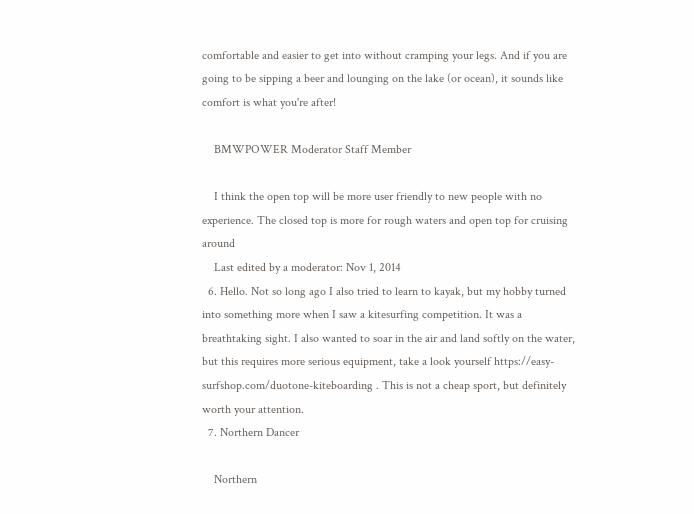comfortable and easier to get into without cramping your legs. And if you are going to be sipping a beer and lounging on the lake (or ocean), it sounds like comfort is what you're after!

    BMWPOWER Moderator Staff Member

    I think the open top will be more user friendly to new people with no experience. The closed top is more for rough waters and open top for cruising around
    Last edited by a moderator: Nov 1, 2014
  6. Hello. Not so long ago I also tried to learn to kayak, but my hobby turned into something more when I saw a kitesurfing competition. It was a breathtaking sight. I also wanted to soar in the air and land softly on the water, but this requires more serious equipment, take a look yourself https://easy-surfshop.com/duotone-kiteboarding . This is not a cheap sport, but definitely worth your attention.
  7. Northern Dancer

    Northern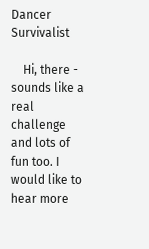Dancer Survivalist

    Hi, there - sounds like a real challenge and lots of fun too. I would like to hear more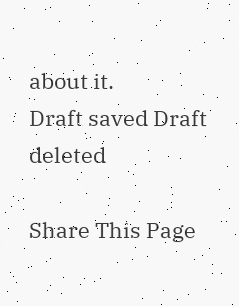about it.
Draft saved Draft deleted

Share This Page